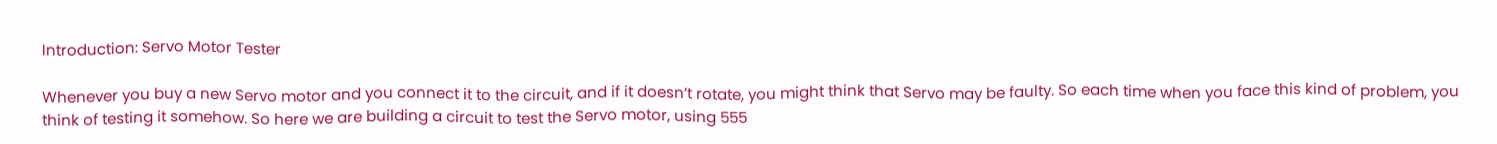Introduction: Servo Motor Tester

Whenever you buy a new Servo motor and you connect it to the circuit, and if it doesn’t rotate, you might think that Servo may be faulty. So each time when you face this kind of problem, you think of testing it somehow. So here we are building a circuit to test the Servo motor, using 555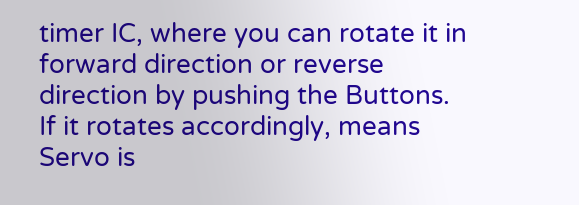timer IC, where you can rotate it in forward direction or reverse direction by pushing the Buttons. If it rotates accordingly, means Servo is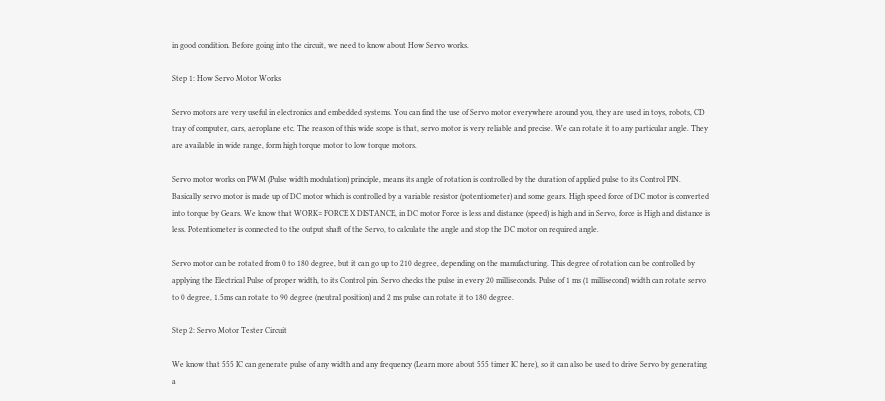in good condition. Before going into the circuit, we need to know about How Servo works.

Step 1: How Servo Motor Works

Servo motors are very useful in electronics and embedded systems. You can find the use of Servo motor everywhere around you, they are used in toys, robots, CD tray of computer, cars, aeroplane etc. The reason of this wide scope is that, servo motor is very reliable and precise. We can rotate it to any particular angle. They are available in wide range, form high torque motor to low torque motors.

Servo motor works on PWM (Pulse width modulation) principle, means its angle of rotation is controlled by the duration of applied pulse to its Control PIN. Basically servo motor is made up of DC motor which is controlled by a variable resistor (potentiometer) and some gears. High speed force of DC motor is converted into torque by Gears. We know that WORK= FORCE X DISTANCE, in DC motor Force is less and distance (speed) is high and in Servo, force is High and distance is less. Potentiometer is connected to the output shaft of the Servo, to calculate the angle and stop the DC motor on required angle.

Servo motor can be rotated from 0 to 180 degree, but it can go up to 210 degree, depending on the manufacturing. This degree of rotation can be controlled by applying the Electrical Pulse of proper width, to its Control pin. Servo checks the pulse in every 20 milliseconds. Pulse of 1 ms (1 millisecond) width can rotate servo to 0 degree, 1.5ms can rotate to 90 degree (neutral position) and 2 ms pulse can rotate it to 180 degree.

Step 2: Servo Motor Tester Circuit

We know that 555 IC can generate pulse of any width and any frequency (Learn more about 555 timer IC here), so it can also be used to drive Servo by generating a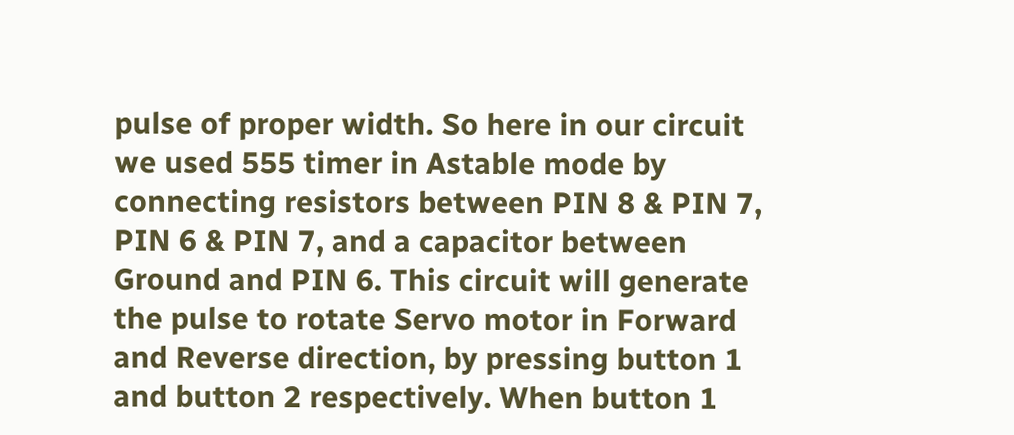pulse of proper width. So here in our circuit we used 555 timer in Astable mode by connecting resistors between PIN 8 & PIN 7, PIN 6 & PIN 7, and a capacitor between Ground and PIN 6. This circuit will generate the pulse to rotate Servo motor in Forward and Reverse direction, by pressing button 1 and button 2 respectively. When button 1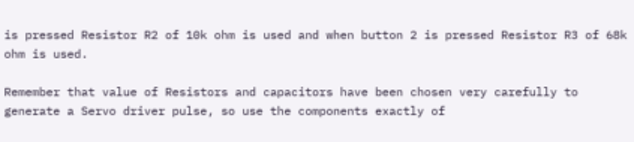is pressed Resistor R2 of 10k ohm is used and when button 2 is pressed Resistor R3 of 68k ohm is used.

Remember that value of Resistors and capacitors have been chosen very carefully to generate a Servo driver pulse, so use the components exactly of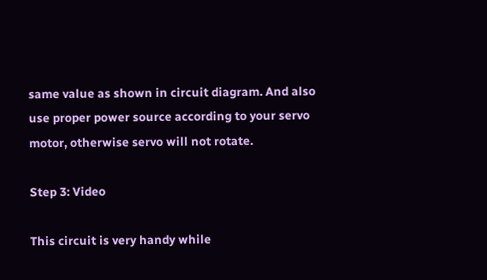same value as shown in circuit diagram. And also use proper power source according to your servo motor, otherwise servo will not rotate.

Step 3: Video

This circuit is very handy while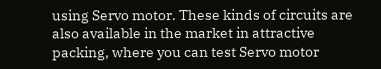using Servo motor. These kinds of circuits are also available in the market in attractive packing, where you can test Servo motor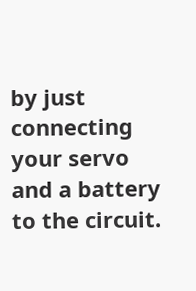by just connecting your servo and a battery to the circuit.